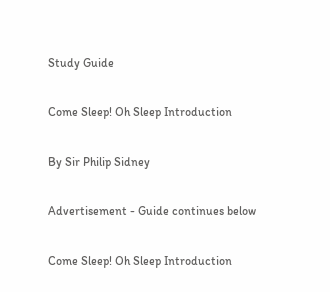Study Guide

Come Sleep! Oh Sleep Introduction

By Sir Philip Sidney

Advertisement - Guide continues below

Come Sleep! Oh Sleep Introduction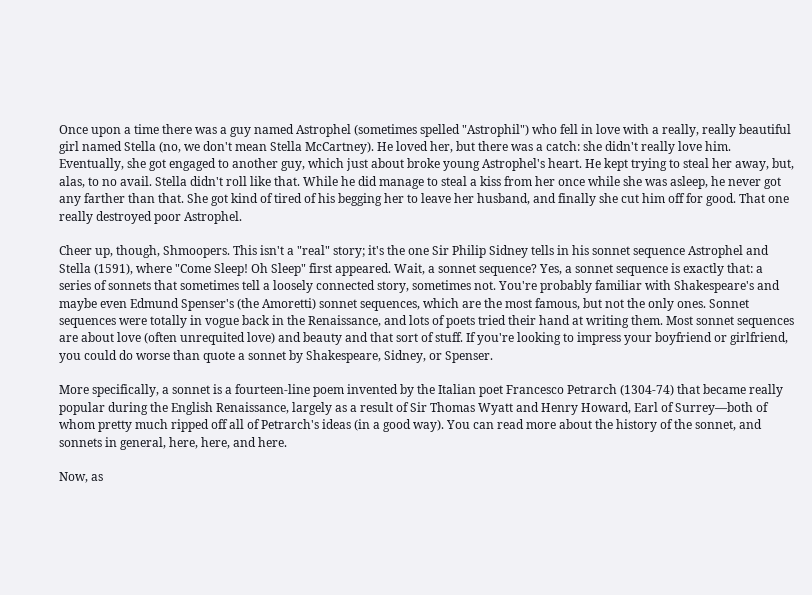Once upon a time there was a guy named Astrophel (sometimes spelled "Astrophil") who fell in love with a really, really beautiful girl named Stella (no, we don't mean Stella McCartney). He loved her, but there was a catch: she didn't really love him. Eventually, she got engaged to another guy, which just about broke young Astrophel's heart. He kept trying to steal her away, but, alas, to no avail. Stella didn't roll like that. While he did manage to steal a kiss from her once while she was asleep, he never got any farther than that. She got kind of tired of his begging her to leave her husband, and finally she cut him off for good. That one really destroyed poor Astrophel.

Cheer up, though, Shmoopers. This isn't a "real" story; it's the one Sir Philip Sidney tells in his sonnet sequence Astrophel and Stella (1591), where "Come Sleep! Oh Sleep" first appeared. Wait, a sonnet sequence? Yes, a sonnet sequence is exactly that: a series of sonnets that sometimes tell a loosely connected story, sometimes not. You're probably familiar with Shakespeare's and maybe even Edmund Spenser's (the Amoretti) sonnet sequences, which are the most famous, but not the only ones. Sonnet sequences were totally in vogue back in the Renaissance, and lots of poets tried their hand at writing them. Most sonnet sequences are about love (often unrequited love) and beauty and that sort of stuff. If you're looking to impress your boyfriend or girlfriend, you could do worse than quote a sonnet by Shakespeare, Sidney, or Spenser.

More specifically, a sonnet is a fourteen-line poem invented by the Italian poet Francesco Petrarch (1304-74) that became really popular during the English Renaissance, largely as a result of Sir Thomas Wyatt and Henry Howard, Earl of Surrey—both of whom pretty much ripped off all of Petrarch's ideas (in a good way). You can read more about the history of the sonnet, and sonnets in general, here, here, and here.

Now, as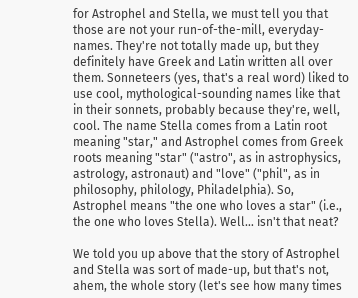for Astrophel and Stella, we must tell you that those are not your run-of-the-mill, everyday-names. They're not totally made up, but they definitely have Greek and Latin written all over them. Sonneteers (yes, that's a real word) liked to use cool, mythological-sounding names like that in their sonnets, probably because they're, well, cool. The name Stella comes from a Latin root meaning "star," and Astrophel comes from Greek roots meaning "star" ("astro", as in astrophysics, astrology, astronaut) and "love" ("phil", as in philosophy, philology, Philadelphia). So, Astrophel means "the one who loves a star" (i.e., the one who loves Stella). Well… isn't that neat?

We told you up above that the story of Astrophel and Stella was sort of made-up, but that's not, ahem, the whole story (let's see how many times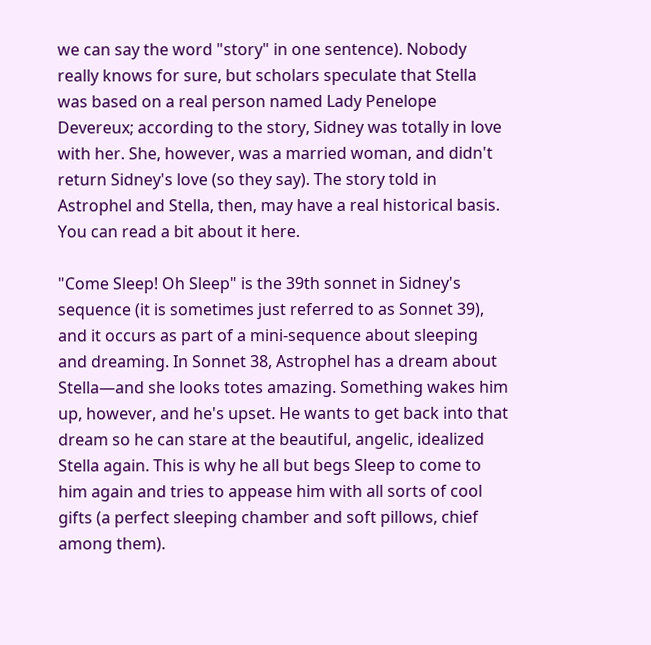we can say the word "story" in one sentence). Nobody really knows for sure, but scholars speculate that Stella was based on a real person named Lady Penelope Devereux; according to the story, Sidney was totally in love with her. She, however, was a married woman, and didn't return Sidney's love (so they say). The story told in Astrophel and Stella, then, may have a real historical basis. You can read a bit about it here.

"Come Sleep! Oh Sleep" is the 39th sonnet in Sidney's sequence (it is sometimes just referred to as Sonnet 39), and it occurs as part of a mini-sequence about sleeping and dreaming. In Sonnet 38, Astrophel has a dream about Stella—and she looks totes amazing. Something wakes him up, however, and he's upset. He wants to get back into that dream so he can stare at the beautiful, angelic, idealized Stella again. This is why he all but begs Sleep to come to him again and tries to appease him with all sorts of cool gifts (a perfect sleeping chamber and soft pillows, chief among them).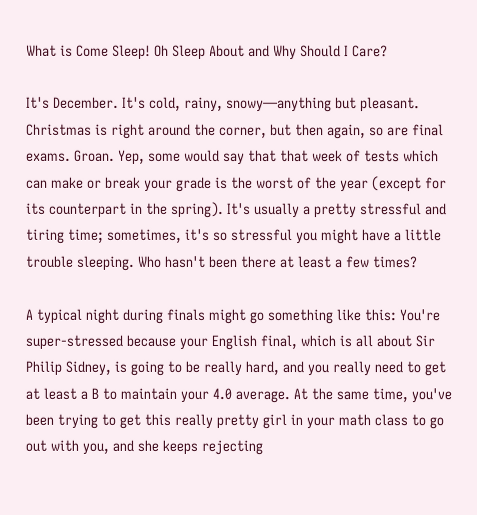What is Come Sleep! Oh Sleep About and Why Should I Care?

It's December. It's cold, rainy, snowy—anything but pleasant. Christmas is right around the corner, but then again, so are final exams. Groan. Yep, some would say that that week of tests which can make or break your grade is the worst of the year (except for its counterpart in the spring). It's usually a pretty stressful and tiring time; sometimes, it's so stressful you might have a little trouble sleeping. Who hasn't been there at least a few times?

A typical night during finals might go something like this: You're super-stressed because your English final, which is all about Sir Philip Sidney, is going to be really hard, and you really need to get at least a B to maintain your 4.0 average. At the same time, you've been trying to get this really pretty girl in your math class to go out with you, and she keeps rejecting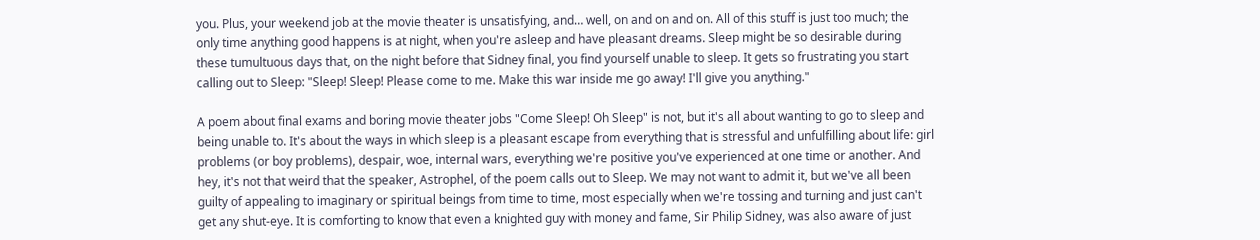you. Plus, your weekend job at the movie theater is unsatisfying, and… well, on and on and on. All of this stuff is just too much; the only time anything good happens is at night, when you're asleep and have pleasant dreams. Sleep might be so desirable during these tumultuous days that, on the night before that Sidney final, you find yourself unable to sleep. It gets so frustrating you start calling out to Sleep: "Sleep! Sleep! Please come to me. Make this war inside me go away! I'll give you anything."

A poem about final exams and boring movie theater jobs "Come Sleep! Oh Sleep" is not, but it's all about wanting to go to sleep and being unable to. It's about the ways in which sleep is a pleasant escape from everything that is stressful and unfulfilling about life: girl problems (or boy problems), despair, woe, internal wars, everything we're positive you've experienced at one time or another. And hey, it's not that weird that the speaker, Astrophel, of the poem calls out to Sleep. We may not want to admit it, but we've all been guilty of appealing to imaginary or spiritual beings from time to time, most especially when we're tossing and turning and just can't get any shut-eye. It is comforting to know that even a knighted guy with money and fame, Sir Philip Sidney, was also aware of just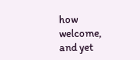how welcome, and yet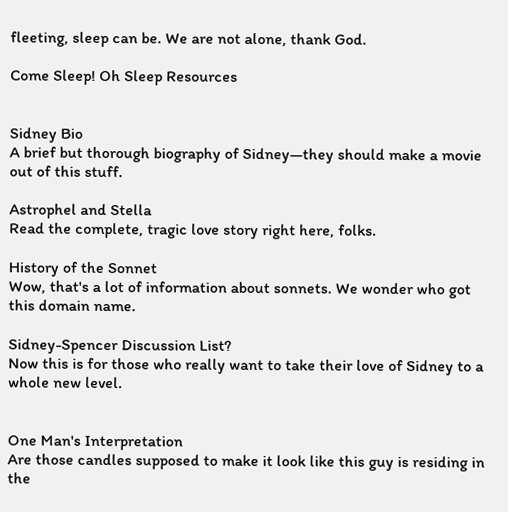fleeting, sleep can be. We are not alone, thank God.

Come Sleep! Oh Sleep Resources


Sidney Bio
A brief but thorough biography of Sidney—they should make a movie out of this stuff.

Astrophel and Stella
Read the complete, tragic love story right here, folks.

History of the Sonnet
Wow, that's a lot of information about sonnets. We wonder who got this domain name.

Sidney-Spencer Discussion List?
Now this is for those who really want to take their love of Sidney to a whole new level.


One Man's Interpretation
Are those candles supposed to make it look like this guy is residing in the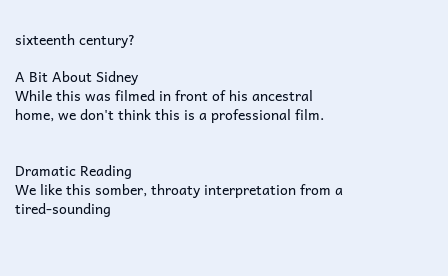sixteenth century?

A Bit About Sidney
While this was filmed in front of his ancestral home, we don't think this is a professional film.


Dramatic Reading
We like this somber, throaty interpretation from a tired-sounding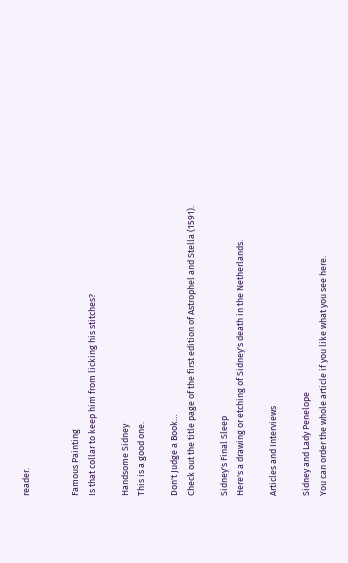reader.


Famous Painting
Is that collar to keep him from licking his stitches?

Handsome Sidney
This is a good one.

Don't Judge a Book…
Check out the title page of the first edition of Astrophel and Stella (1591).

Sidney's Final Sleep
Here's a drawing or etching of Sidney's death in the Netherlands.

Articles and Interviews

Sidney and Lady Penelope
You can order the whole article if you like what you see here.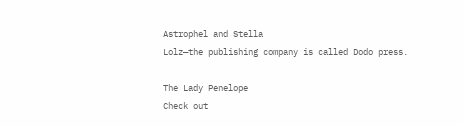Astrophel and Stella
Lolz—the publishing company is called Dodo press.

The Lady Penelope
Check out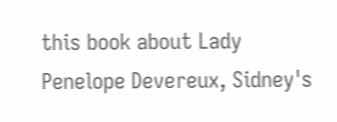this book about Lady Penelope Devereux, Sidney's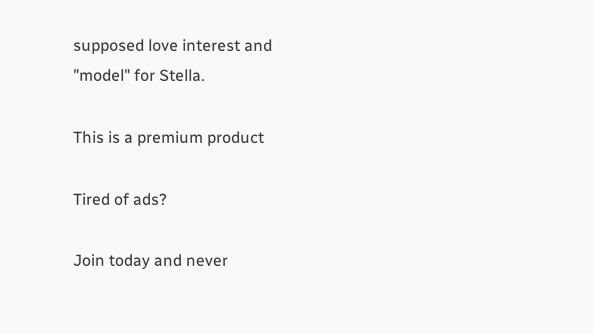supposed love interest and "model" for Stella.

This is a premium product

Tired of ads?

Join today and never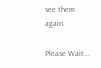see them again.

Please Wait...